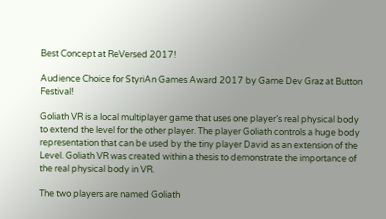Best Concept at ReVersed 2017!

Audience Choice for StyriAn Games Award 2017 by Game Dev Graz at Button Festival!

Goliath VR is a local multiplayer game that uses one player’s real physical body to extend the level for the other player. The player Goliath controls a huge body representation that can be used by the tiny player David as an extension of the Level. Goliath VR was created within a thesis to demonstrate the importance of the real physical body in VR.

The two players are named Goliath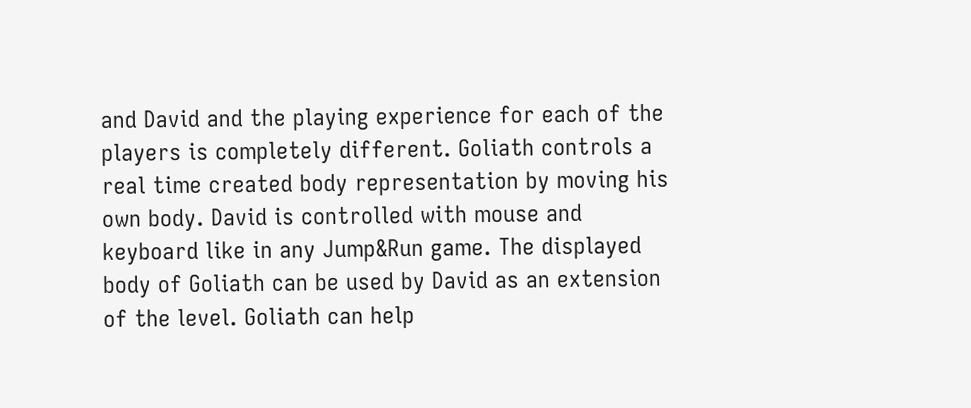and David and the playing experience for each of the players is completely different. Goliath controls a real time created body representation by moving his own body. David is controlled with mouse and keyboard like in any Jump&Run game. The displayed body of Goliath can be used by David as an extension of the level. Goliath can help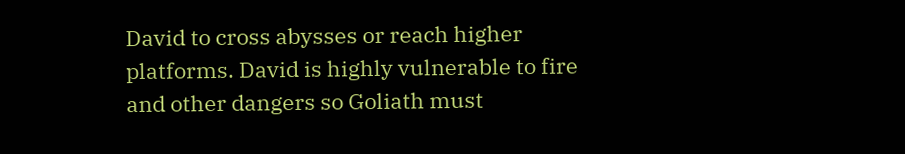David to cross abysses or reach higher platforms. David is highly vulnerable to fire and other dangers so Goliath must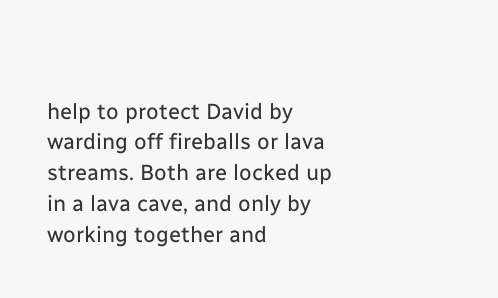help to protect David by warding off fireballs or lava streams. Both are locked up in a lava cave, and only by working together and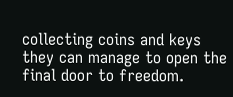collecting coins and keys they can manage to open the final door to freedom.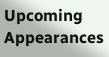Upcoming Appearances